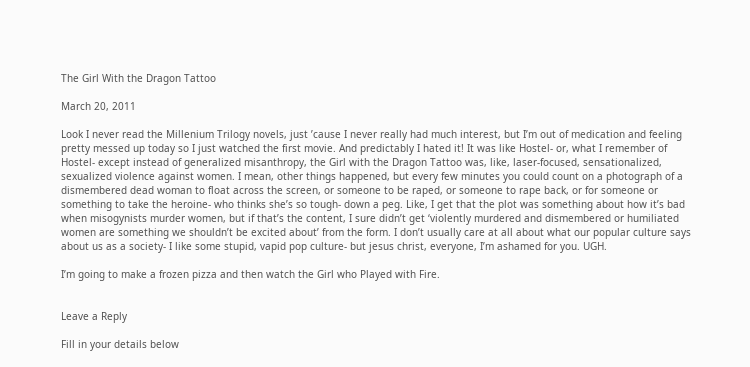The Girl With the Dragon Tattoo

March 20, 2011

Look I never read the Millenium Trilogy novels, just ’cause I never really had much interest, but I’m out of medication and feeling pretty messed up today so I just watched the first movie. And predictably I hated it! It was like Hostel- or, what I remember of Hostel- except instead of generalized misanthropy, the Girl with the Dragon Tattoo was, like, laser-focused, sensationalized, sexualized violence against women. I mean, other things happened, but every few minutes you could count on a photograph of a dismembered dead woman to float across the screen, or someone to be raped, or someone to rape back, or for someone or something to take the heroine- who thinks she’s so tough- down a peg. Like, I get that the plot was something about how it’s bad when misogynists murder women, but if that’s the content, I sure didn’t get ‘violently murdered and dismembered or humiliated women are something we shouldn’t be excited about’ from the form. I don’t usually care at all about what our popular culture says about us as a society- I like some stupid, vapid pop culture- but jesus christ, everyone, I’m ashamed for you. UGH.

I’m going to make a frozen pizza and then watch the Girl who Played with Fire.


Leave a Reply

Fill in your details below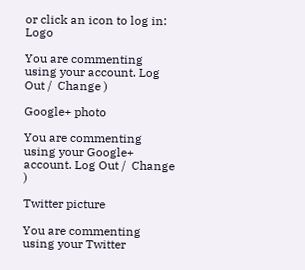or click an icon to log in: Logo

You are commenting using your account. Log Out /  Change )

Google+ photo

You are commenting using your Google+ account. Log Out /  Change )

Twitter picture

You are commenting using your Twitter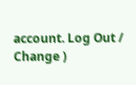account. Log Out /  Change )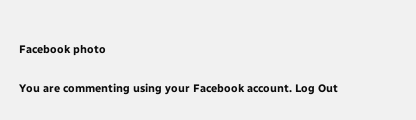Facebook photo

You are commenting using your Facebook account. Log Out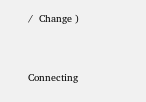/  Change )


Connecting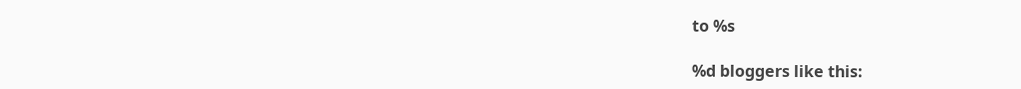to %s

%d bloggers like this: